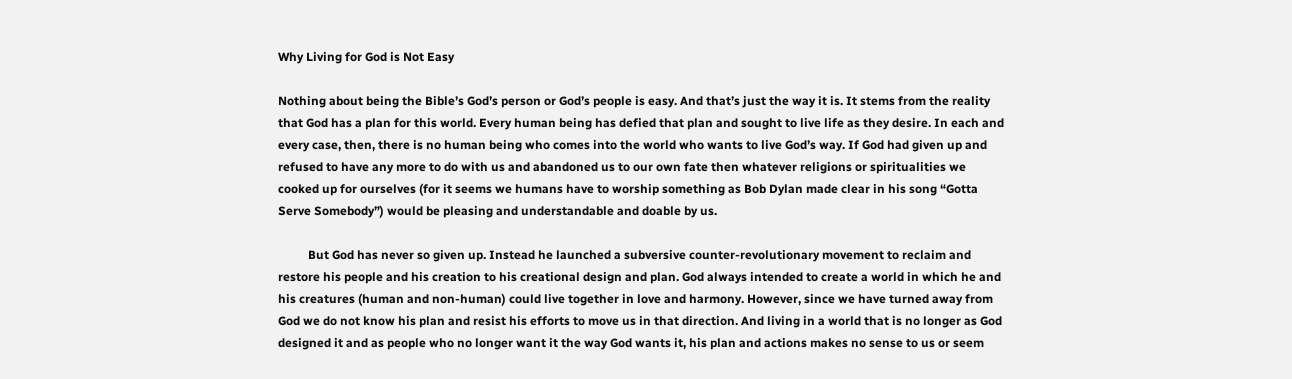Why Living for God is Not Easy

Nothing about being the Bible’s God’s person or God’s people is easy. And that’s just the way it is. It stems from the reality that God has a plan for this world. Every human being has defied that plan and sought to live life as they desire. In each and every case, then, there is no human being who comes into the world who wants to live God’s way. If God had given up and refused to have any more to do with us and abandoned us to our own fate then whatever religions or spiritualities we cooked up for ourselves (for it seems we humans have to worship something as Bob Dylan made clear in his song “Gotta Serve Somebody”) would be pleasing and understandable and doable by us.

          But God has never so given up. Instead he launched a subversive counter-revolutionary movement to reclaim and restore his people and his creation to his creational design and plan. God always intended to create a world in which he and his creatures (human and non-human) could live together in love and harmony. However, since we have turned away from God we do not know his plan and resist his efforts to move us in that direction. And living in a world that is no longer as God designed it and as people who no longer want it the way God wants it, his plan and actions makes no sense to us or seem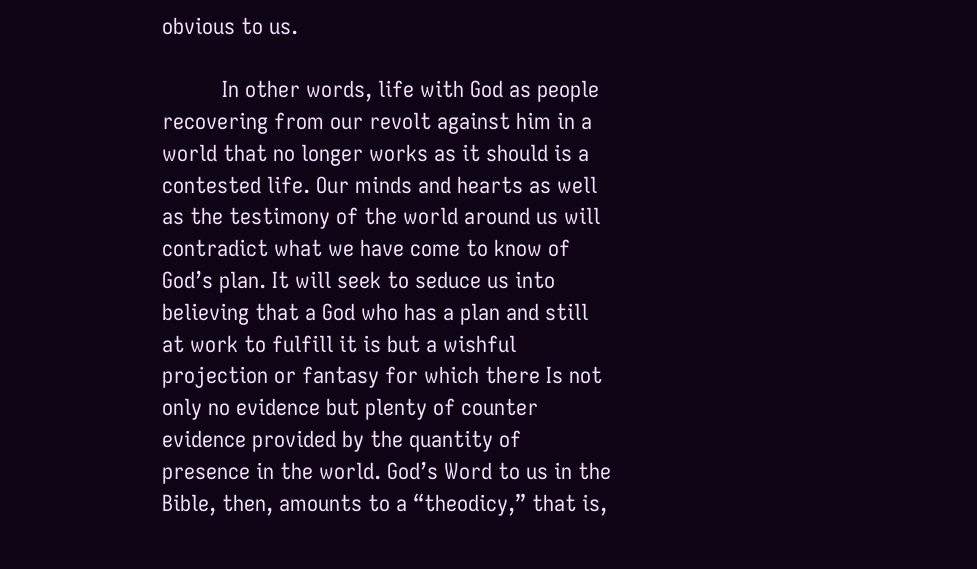obvious to us.

          In other words, life with God as people recovering from our revolt against him in a world that no longer works as it should is a contested life. Our minds and hearts as well as the testimony of the world around us will contradict what we have come to know of God’s plan. It will seek to seduce us into believing that a God who has a plan and still at work to fulfill it is but a wishful projection or fantasy for which there Is not only no evidence but plenty of counter evidence provided by the quantity of presence in the world. God’s Word to us in the Bible, then, amounts to a “theodicy,” that is,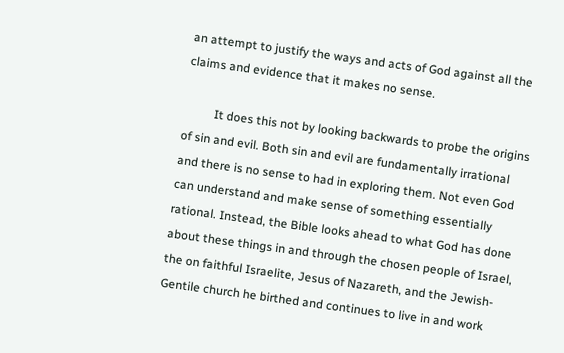an attempt to justify the ways and acts of God against all the claims and evidence that it makes no sense.

          It does this not by looking backwards to probe the origins of sin and evil. Both sin and evil are fundamentally irrational and there is no sense to had in exploring them. Not even God can understand and make sense of something essentially rational. Instead, the Bible looks ahead to what God has done about these things in and through the chosen people of Israel, the on faithful Israelite, Jesus of Nazareth, and the Jewish-Gentile church he birthed and continues to live in and work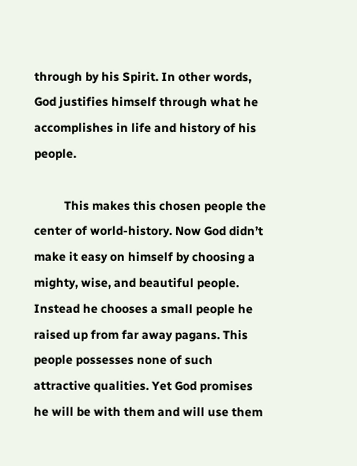through by his Spirit. In other words, God justifies himself through what he accomplishes in life and history of his people.

          This makes this chosen people the center of world-history. Now God didn’t make it easy on himself by choosing a mighty, wise, and beautiful people. Instead he chooses a small people he raised up from far away pagans. This people possesses none of such attractive qualities. Yet God promises he will be with them and will use them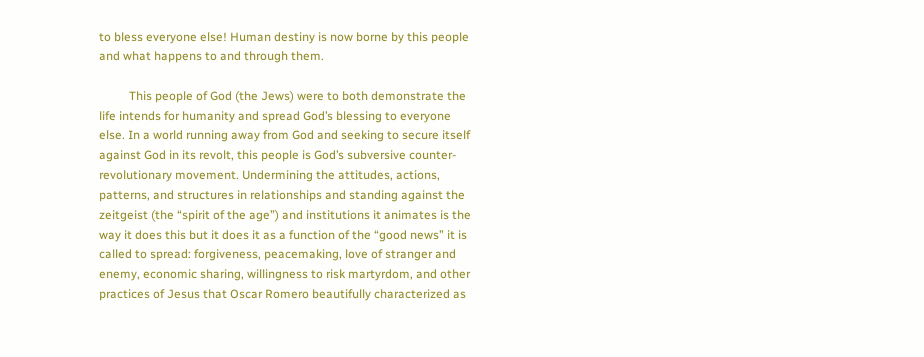to bless everyone else! Human destiny is now borne by this people and what happens to and through them.

          This people of God (the Jews) were to both demonstrate the life intends for humanity and spread God’s blessing to everyone else. In a world running away from God and seeking to secure itself against God in its revolt, this people is God’s subversive counter-revolutionary movement. Undermining the attitudes, actions, patterns, and structures in relationships and standing against the zeitgeist (the “spirit of the age”) and institutions it animates is the way it does this but it does it as a function of the “good news” it is called to spread: forgiveness, peacemaking, love of stranger and enemy, economic sharing, willingness to risk martyrdom, and other practices of Jesus that Oscar Romero beautifully characterized as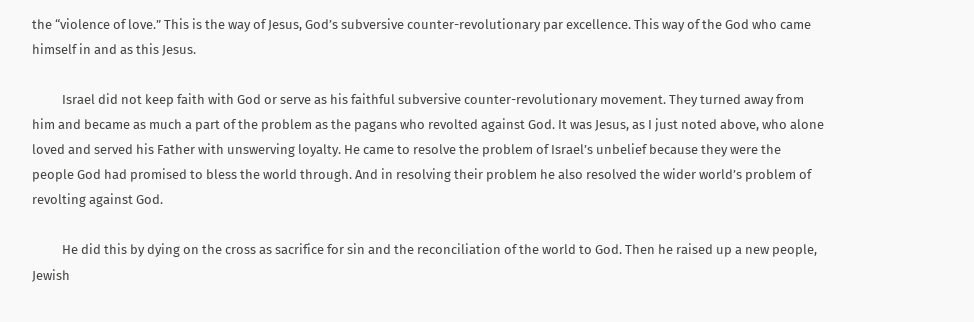the “violence of love.” This is the way of Jesus, God’s subversive counter-revolutionary par excellence. This way of the God who came himself in and as this Jesus.

          Israel did not keep faith with God or serve as his faithful subversive counter-revolutionary movement. They turned away from him and became as much a part of the problem as the pagans who revolted against God. It was Jesus, as I just noted above, who alone loved and served his Father with unswerving loyalty. He came to resolve the problem of Israel’s unbelief because they were the people God had promised to bless the world through. And in resolving their problem he also resolved the wider world’s problem of revolting against God.

          He did this by dying on the cross as sacrifice for sin and the reconciliation of the world to God. Then he raised up a new people, Jewish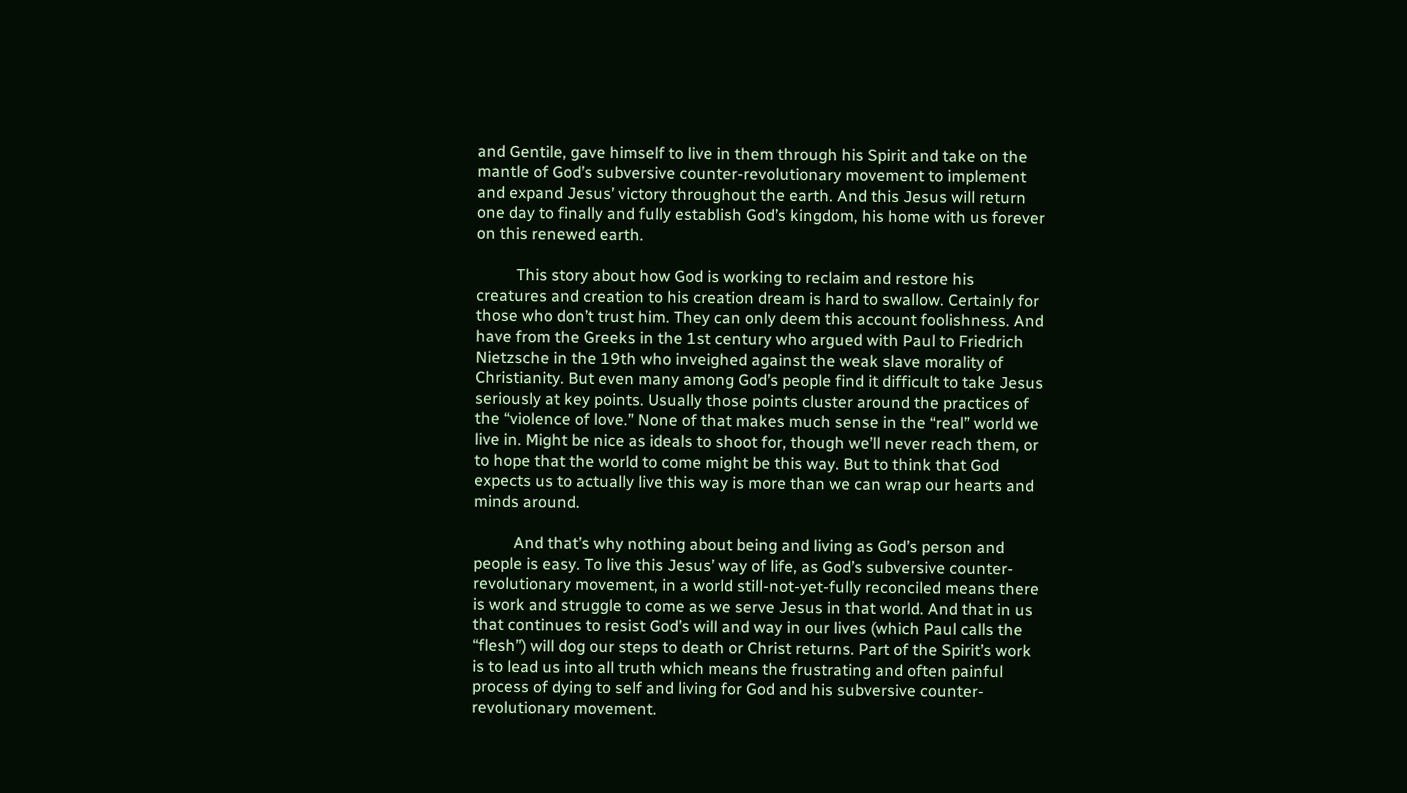and Gentile, gave himself to live in them through his Spirit and take on the mantle of God’s subversive counter-revolutionary movement to implement and expand Jesus’ victory throughout the earth. And this Jesus will return one day to finally and fully establish God’s kingdom, his home with us forever on this renewed earth.

          This story about how God is working to reclaim and restore his creatures and creation to his creation dream is hard to swallow. Certainly for those who don’t trust him. They can only deem this account foolishness. And have from the Greeks in the 1st century who argued with Paul to Friedrich Nietzsche in the 19th who inveighed against the weak slave morality of Christianity. But even many among God’s people find it difficult to take Jesus seriously at key points. Usually those points cluster around the practices of the “violence of love.” None of that makes much sense in the “real” world we live in. Might be nice as ideals to shoot for, though we’ll never reach them, or to hope that the world to come might be this way. But to think that God expects us to actually live this way is more than we can wrap our hearts and minds around.

          And that’s why nothing about being and living as God’s person and people is easy. To live this Jesus’ way of life, as God’s subversive counter-revolutionary movement, in a world still-not-yet-fully reconciled means there is work and struggle to come as we serve Jesus in that world. And that in us that continues to resist God’s will and way in our lives (which Paul calls the “flesh”) will dog our steps to death or Christ returns. Part of the Spirit’s work is to lead us into all truth which means the frustrating and often painful process of dying to self and living for God and his subversive counter-revolutionary movement.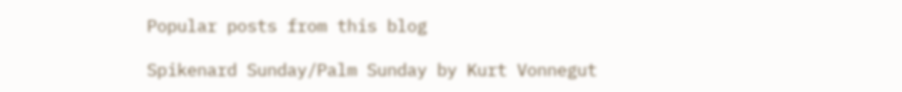Popular posts from this blog

Spikenard Sunday/Palm Sunday by Kurt Vonnegut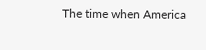The time when America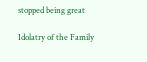stopped being great

Idolatry of the Family